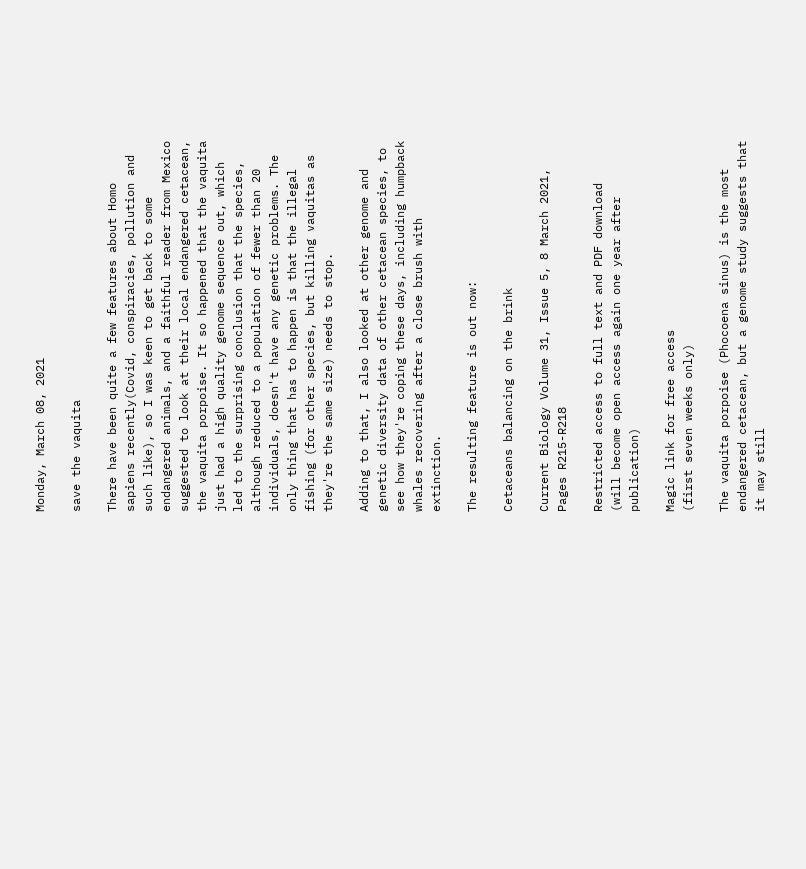Monday, March 08, 2021

save the vaquita

There have been quite a few features about Homo sapiens recently(Covid, conspiracies, pollution and such like), so I was keen to get back to some endangered animals, and a faithful reader from Mexico suggested to look at their local endangered cetacean, the vaquita porpoise. It so happened that the vaquita just had a high quality genome sequence out, which led to the surprising conclusion that the species, although reduced to a population of fewer than 20 individuals, doesn't have any genetic problems. The only thing that has to happen is that the illegal fishing (for other species, but killing vaquitas as they're the same size) needs to stop.

Adding to that, I also looked at other genome and genetic diversity data of other cetacean species, to see how they're coping these days, including humpback whales recovering after a close brush with extinction.

The resulting feature is out now:

Cetaceans balancing on the brink

Current Biology Volume 31, Issue 5, 8 March 2021, Pages R215-R218

Restricted access to full text and PDF download
(will become open access again one year after publication)

Magic link for free access
(first seven weeks only)

The vaquita porpoise (Phocoena sinus) is the most endangered cetacean, but a genome study suggests that it may still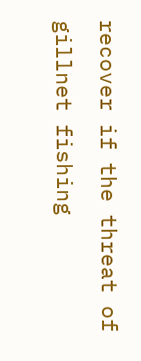recover if the threat of gillnet fishing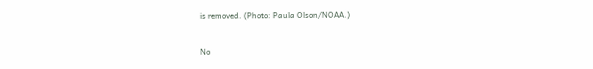is removed. (Photo: Paula Olson/NOAA.)

No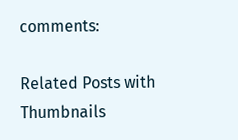comments:

Related Posts with Thumbnails